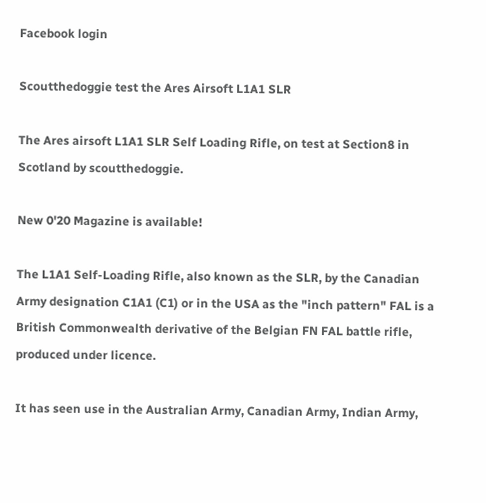Facebook login

Scoutthedoggie test the Ares Airsoft L1A1 SLR

The Ares airsoft L1A1 SLR Self Loading Rifle, on test at Section8 in Scotland by scoutthedoggie.

New 0'20 Magazine is available!

The L1A1 Self-Loading Rifle, also known as the SLR, by the Canadian Army designation C1A1 (C1) or in the USA as the "inch pattern" FAL is a British Commonwealth derivative of the Belgian FN FAL battle rifle, produced under licence.

It has seen use in the Australian Army, Canadian Army, Indian Army,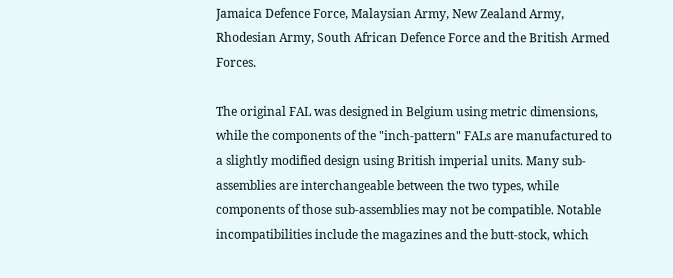Jamaica Defence Force, Malaysian Army, New Zealand Army, Rhodesian Army, South African Defence Force and the British Armed Forces.

The original FAL was designed in Belgium using metric dimensions, while the components of the "inch-pattern" FALs are manufactured to a slightly modified design using British imperial units. Many sub-assemblies are interchangeable between the two types, while components of those sub-assemblies may not be compatible. Notable incompatibilities include the magazines and the butt-stock, which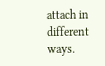attach in different ways.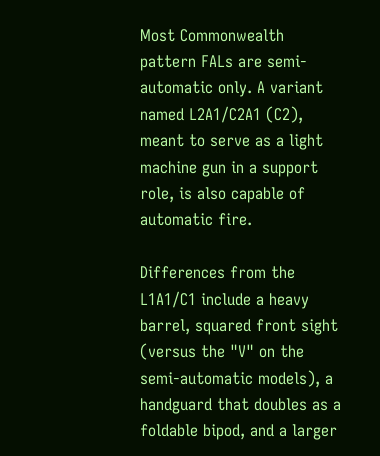Most Commonwealth pattern FALs are semi-automatic only. A variant named L2A1/C2A1 (C2), meant to serve as a light machine gun in a support role, is also capable of automatic fire.

Differences from the L1A1/C1 include a heavy barrel, squared front sight (versus the "V" on the semi-automatic models), a handguard that doubles as a foldable bipod, and a larger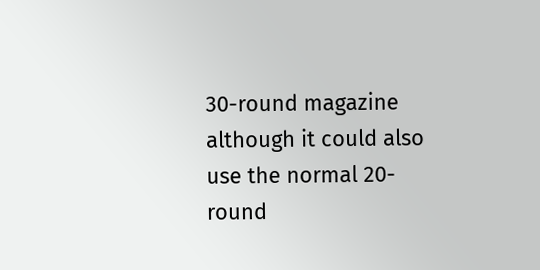30-round magazine although it could also use the normal 20-round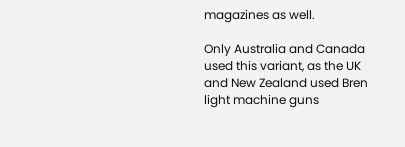magazines as well.

Only Australia and Canada used this variant, as the UK and New Zealand used Bren light machine guns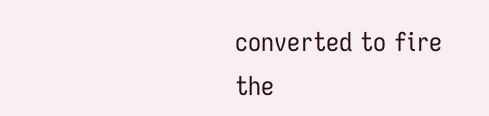converted to fire the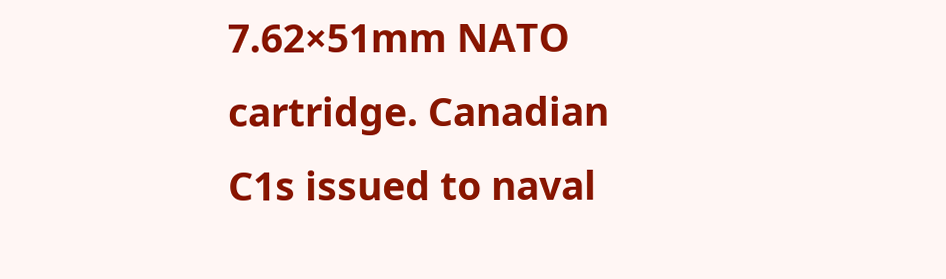7.62×51mm NATO cartridge. Canadian C1s issued to naval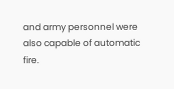and army personnel were also capable of automatic fire.